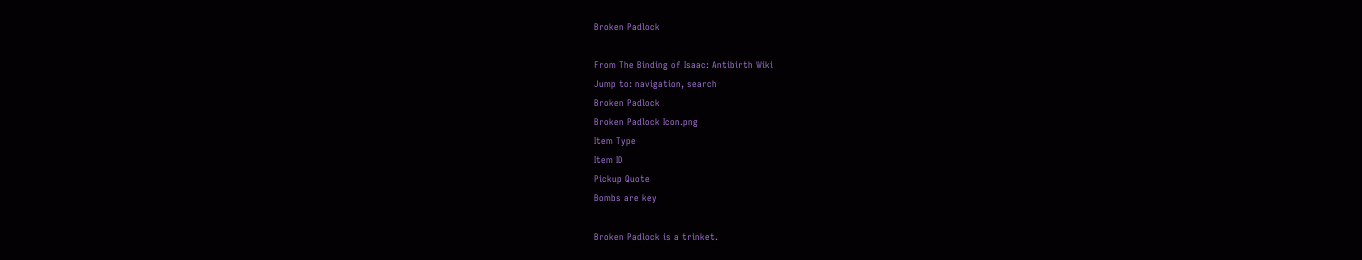Broken Padlock

From The Binding of Isaac: Antibirth Wiki
Jump to: navigation, search
Broken Padlock
Broken Padlock Icon.png
Item Type
Item ID
Pickup Quote
Bombs are key

Broken Padlock is a trinket.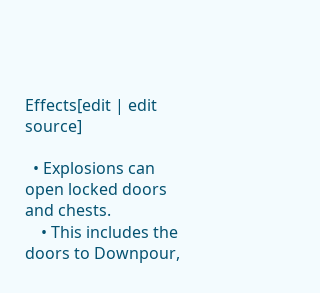Effects[edit | edit source]

  • Explosions can open locked doors and chests.
    • This includes the doors to Downpour,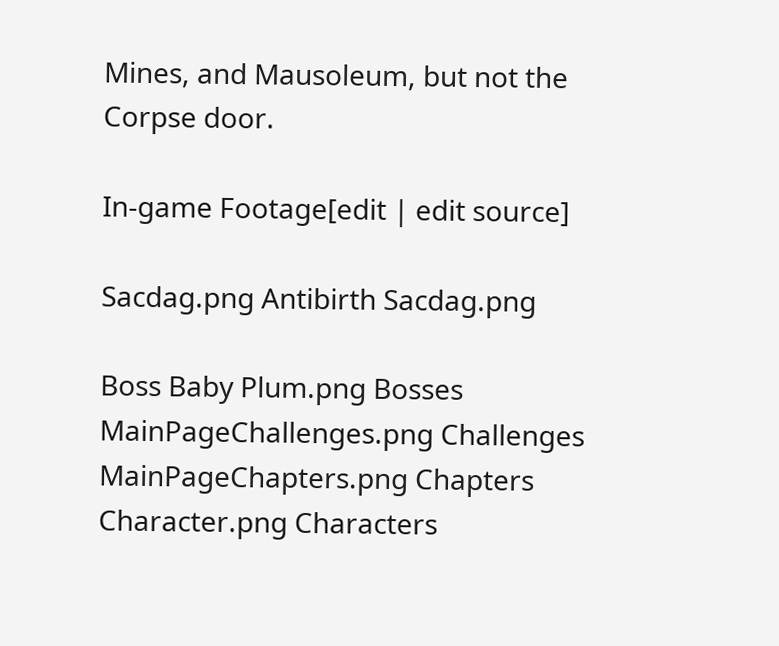Mines, and Mausoleum, but not the Corpse door.

In-game Footage[edit | edit source]

Sacdag.png Antibirth Sacdag.png

Boss Baby Plum.png Bosses MainPageChallenges.png Challenges MainPageChapters.png Chapters Character.png Characters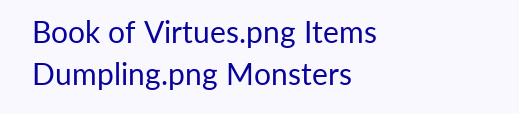Book of Virtues.png Items
Dumpling.png Monsters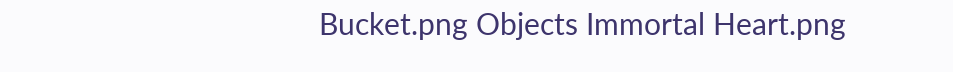Bucket.png Objects Immortal Heart.png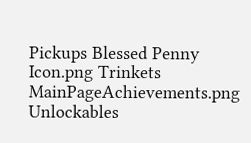Pickups Blessed Penny Icon.png Trinkets MainPageAchievements.png Unlockables